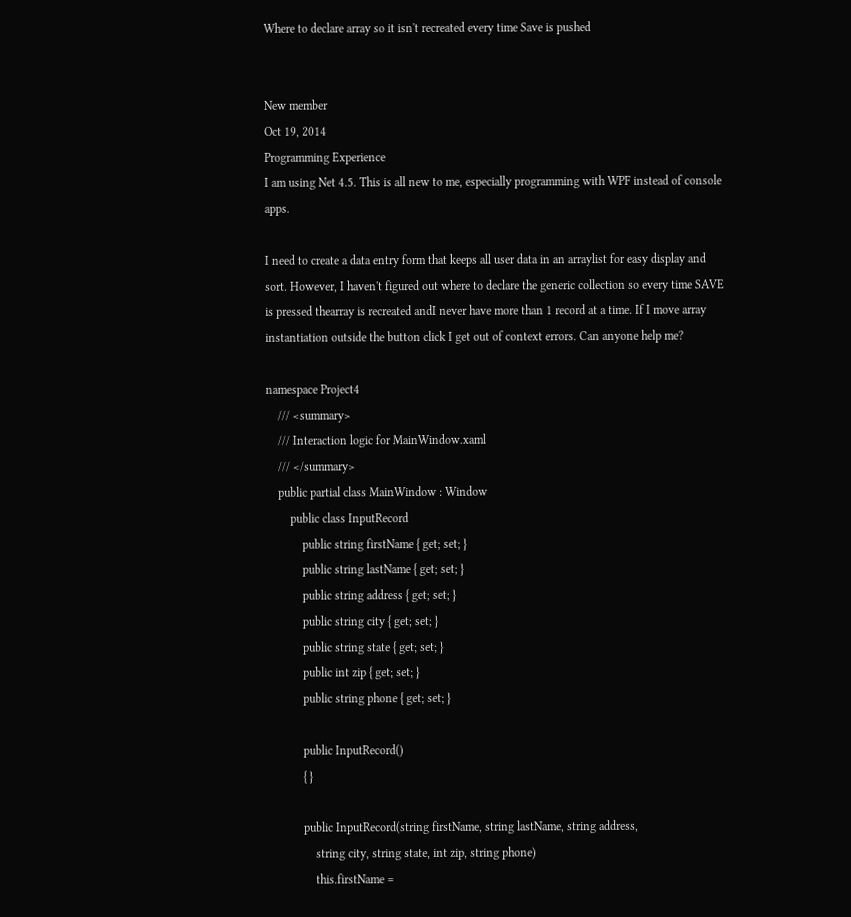Where to declare array so it isn't recreated every time Save is pushed


New member
Oct 19, 2014
Programming Experience
I am using Net 4.5. This is all new to me, especially programming with WPF instead of console apps.

I need to create a data entry form that keeps all user data in an arraylist for easy display and sort. However, I haven't figured out where to declare the generic collection so every time SAVE is pressed thearray is recreated andI never have more than 1 record at a time. If I move array instantiation outside the button click I get out of context errors. Can anyone help me?

namespace Project4
    /// <summary>
    /// Interaction logic for MainWindow.xaml
    /// </summary>
    public partial class MainWindow : Window
        public class InputRecord
            public string firstName { get; set; }
            public string lastName { get; set; }
            public string address { get; set; }
            public string city { get; set; }
            public string state { get; set; }
            public int zip { get; set; }
            public string phone { get; set; }

            public InputRecord()
            { }

            public InputRecord(string firstName, string lastName, string address,
                string city, string state, int zip, string phone)
                this.firstName =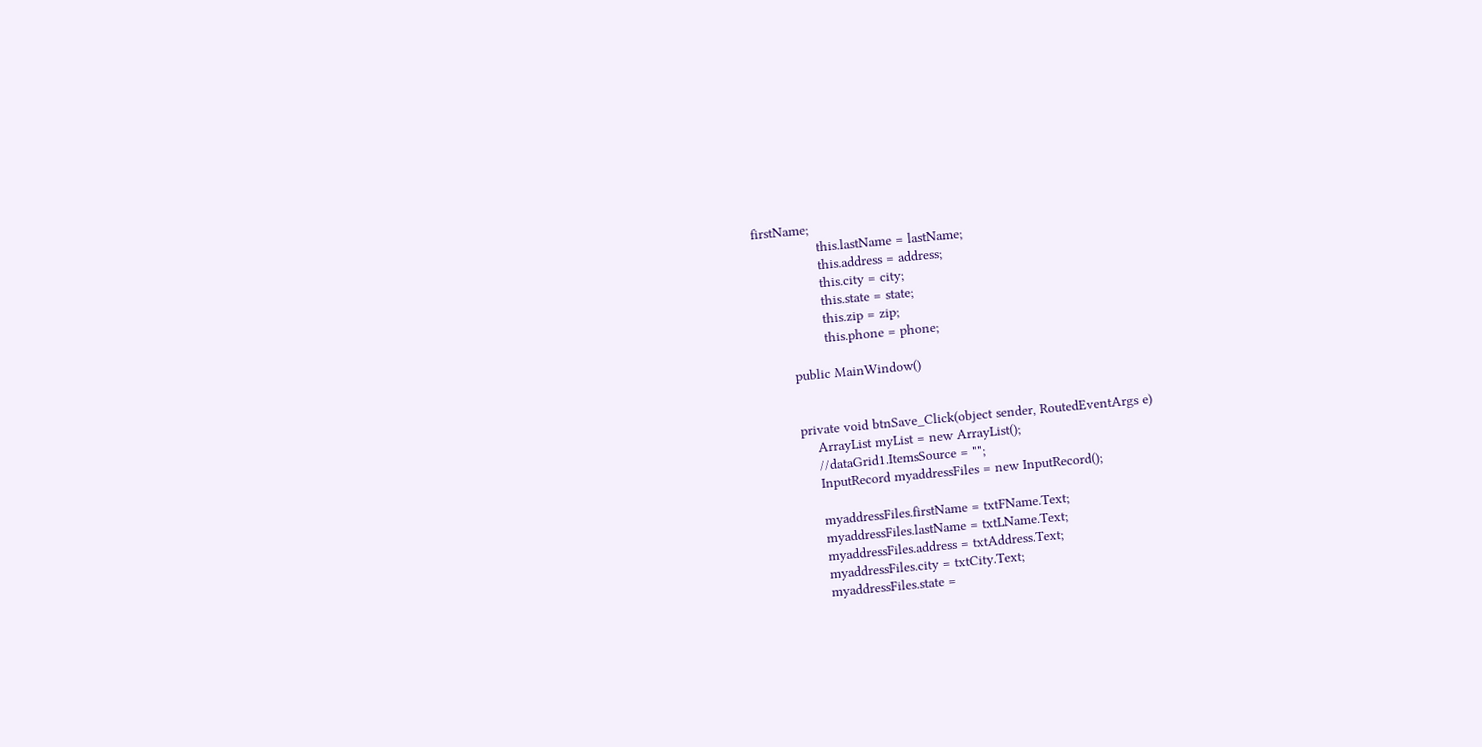firstName;
                this.lastName = lastName;
                this.address = address;
                this.city = city;
                this.state = state;
                this.zip = zip;
                this.phone = phone;

        public MainWindow()


        private void btnSave_Click(object sender, RoutedEventArgs e)
            ArrayList myList = new ArrayList();
            //dataGrid1.ItemsSource = "";
            InputRecord myaddressFiles = new InputRecord();

            myaddressFiles.firstName = txtFName.Text;
            myaddressFiles.lastName = txtLName.Text;
            myaddressFiles.address = txtAddress.Text;
            myaddressFiles.city = txtCity.Text;
            myaddressFiles.state =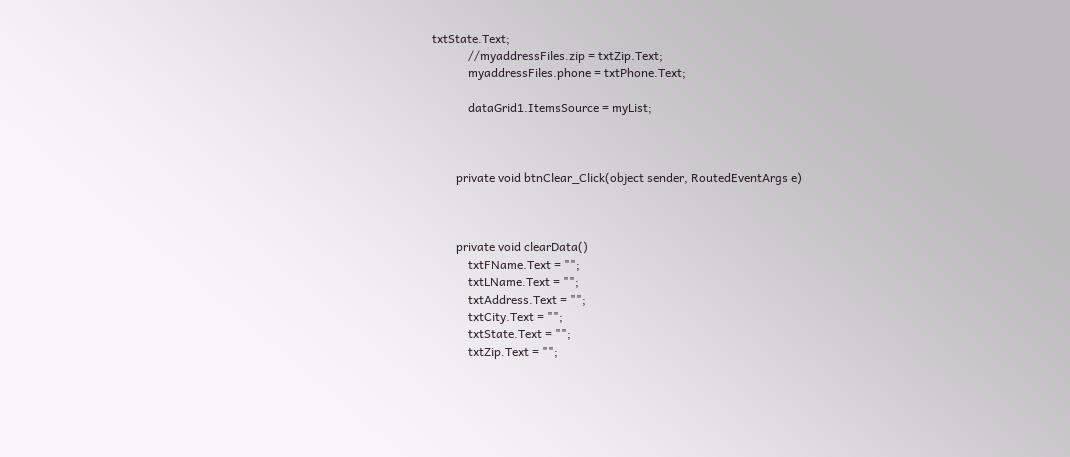txtState.Text;
            //myaddressFiles.zip = txtZip.Text;
            myaddressFiles.phone = txtPhone.Text;

            dataGrid1.ItemsSource = myList;



        private void btnClear_Click(object sender, RoutedEventArgs e)



        private void clearData()
            txtFName.Text = "";
            txtLName.Text = "";
            txtAddress.Text = "";
            txtCity.Text = "";
            txtState.Text = "";
            txtZip.Text = "";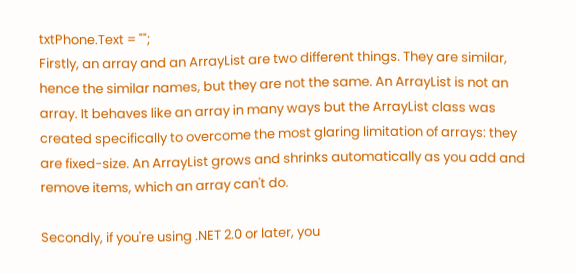txtPhone.Text = "";
Firstly, an array and an ArrayList are two different things. They are similar, hence the similar names, but they are not the same. An ArrayList is not an array. It behaves like an array in many ways but the ArrayList class was created specifically to overcome the most glaring limitation of arrays: they are fixed-size. An ArrayList grows and shrinks automatically as you add and remove items, which an array can't do.

Secondly, if you're using .NET 2.0 or later, you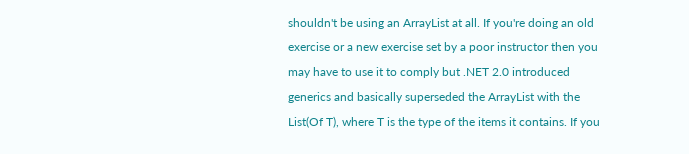shouldn't be using an ArrayList at all. If you're doing an old exercise or a new exercise set by a poor instructor then you may have to use it to comply but .NET 2.0 introduced generics and basically superseded the ArrayList with the List(Of T), where T is the type of the items it contains. If you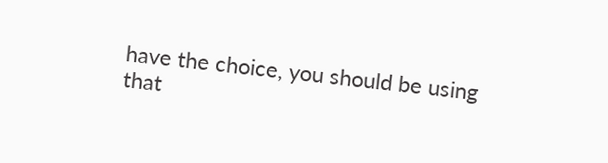have the choice, you should be using that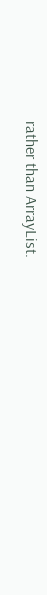rather than ArrayList.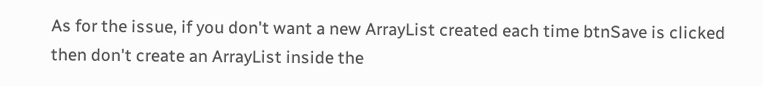As for the issue, if you don't want a new ArrayList created each time btnSave is clicked then don't create an ArrayList inside the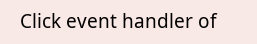Click event handler of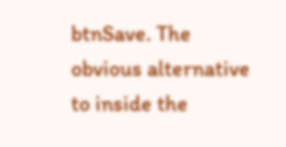btnSave. The obvious alternative to inside the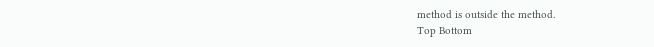method is outside the method.
Top Bottom